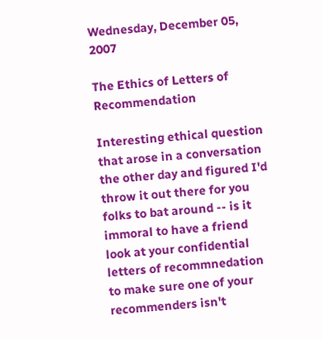Wednesday, December 05, 2007

The Ethics of Letters of Recommendation

Interesting ethical question that arose in a conversation the other day and figured I'd throw it out there for you folks to bat around -- is it immoral to have a friend look at your confidential letters of recommnedation to make sure one of your recommenders isn't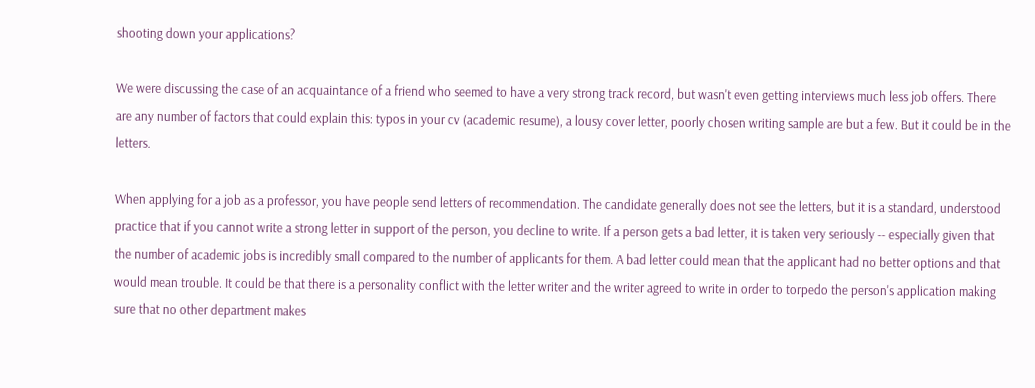shooting down your applications?

We were discussing the case of an acquaintance of a friend who seemed to have a very strong track record, but wasn't even getting interviews much less job offers. There are any number of factors that could explain this: typos in your cv (academic resume), a lousy cover letter, poorly chosen writing sample are but a few. But it could be in the letters.

When applying for a job as a professor, you have people send letters of recommendation. The candidate generally does not see the letters, but it is a standard, understood practice that if you cannot write a strong letter in support of the person, you decline to write. If a person gets a bad letter, it is taken very seriously -- especially given that the number of academic jobs is incredibly small compared to the number of applicants for them. A bad letter could mean that the applicant had no better options and that would mean trouble. It could be that there is a personality conflict with the letter writer and the writer agreed to write in order to torpedo the person's application making sure that no other department makes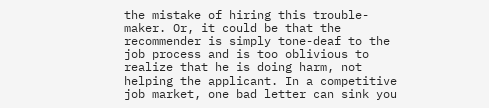the mistake of hiring this trouble-maker. Or, it could be that the recommender is simply tone-deaf to the job process and is too oblivious to realize that he is doing harm, not helping the applicant. In a competitive job market, one bad letter can sink you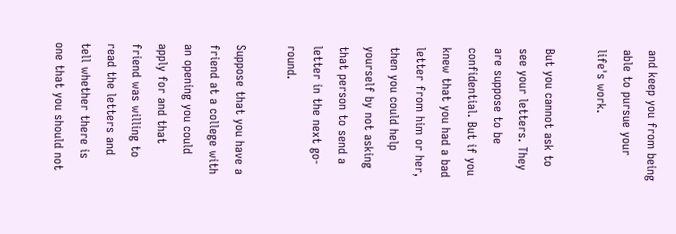and keep you from being able to pursue your life's work.

But you cannot ask to see your letters. They are suppose to be confidential. But if you knew that you had a bad letter from him or her, then you could help yourself by not asking that person to send a letter in the next go-round.

Suppose that you have a friend at a college with an opening you could apply for and that friend was willing to read the letters and tell whether there is one that you should not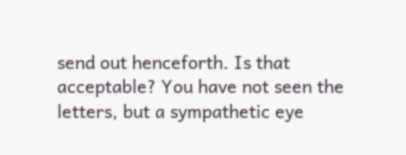send out henceforth. Is that acceptable? You have not seen the letters, but a sympathetic eye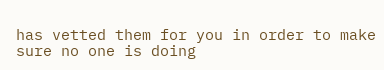has vetted them for you in order to make sure no one is doing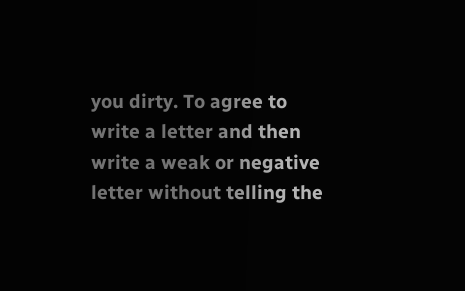you dirty. To agree to write a letter and then write a weak or negative letter without telling the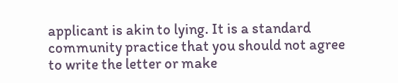applicant is akin to lying. It is a standard community practice that you should not agree to write the letter or make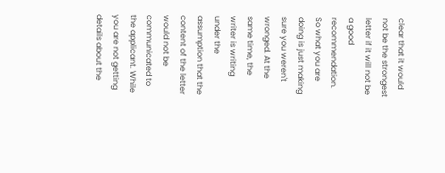clear that it would not be the strongest letter if it will not be a good recommendation. So what you are doing is just making sure you weren't wronged. At the same time, the writer is writing under the assumption that the content of the letter would not be communicated to the applicant. While you are not getting details about the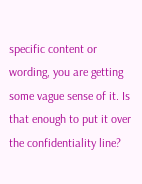specific content or wording, you are getting some vague sense of it. Is that enough to put it over the confidentiality line?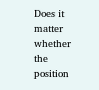Does it matter whether the position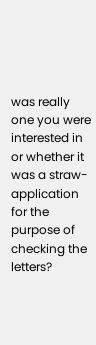was really one you were interested in or whether it was a straw-application for the purpose of checking the letters?